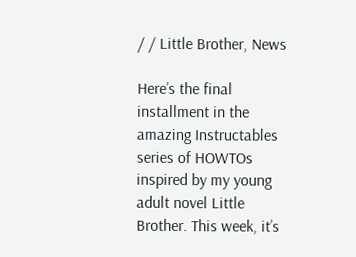/ / Little Brother, News

Here’s the final installment in the amazing Instructables series of HOWTOs inspired by my young adult novel Little Brother. This week, it’s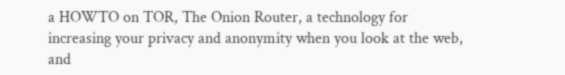a HOWTO on TOR, The Onion Router, a technology for increasing your privacy and anonymity when you look at the web, and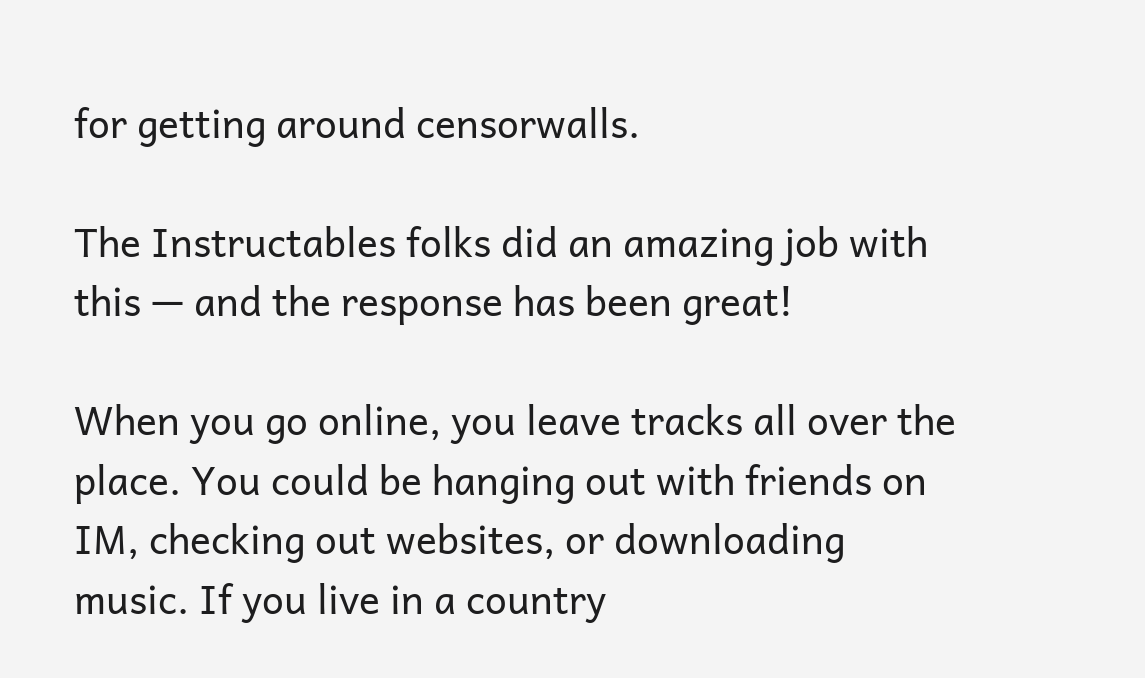for getting around censorwalls.

The Instructables folks did an amazing job with this — and the response has been great!

When you go online, you leave tracks all over the place. You could be hanging out with friends on IM, checking out websites, or downloading music. If you live in a country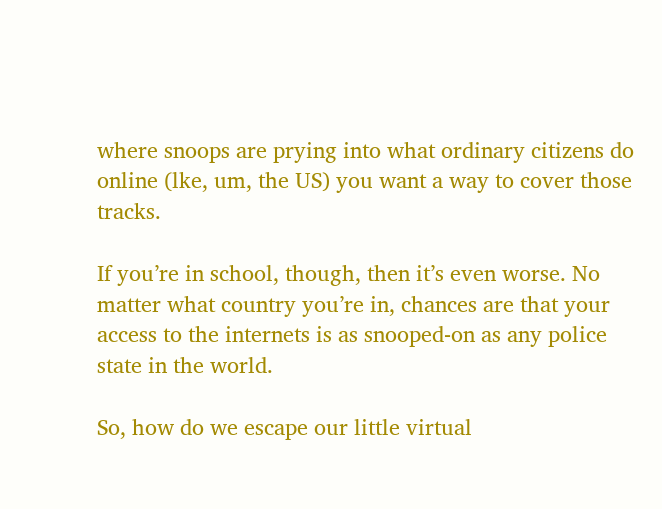where snoops are prying into what ordinary citizens do online (lke, um, the US) you want a way to cover those tracks.

If you’re in school, though, then it’s even worse. No matter what country you’re in, chances are that your access to the internets is as snooped-on as any police state in the world.

So, how do we escape our little virtual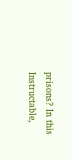prisons? In this Instructable,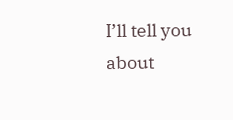I’ll tell you about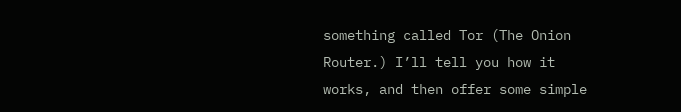something called Tor (The Onion Router.) I’ll tell you how it works, and then offer some simple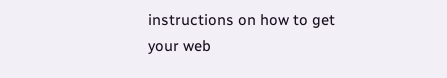instructions on how to get your web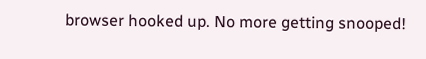browser hooked up. No more getting snooped!